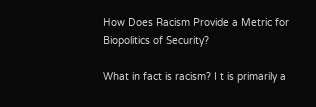How Does Racism Provide a Metric for Biopolitics of Security?

What in fact is racism? I t is primarily a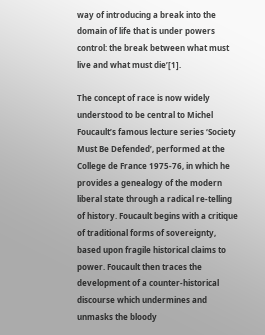way of introducing a break into the domain of life that is under powers control: the break between what must live and what must die’[1].

The concept of race is now widely understood to be central to Michel Foucault’s famous lecture series ‘Society Must Be Defended’, performed at the College de France 1975-76, in which he provides a genealogy of the modern liberal state through a radical re-telling of history. Foucault begins with a critique of traditional forms of sovereignty, based upon fragile historical claims to power. Foucault then traces the development of a counter-historical discourse which undermines and unmasks the bloody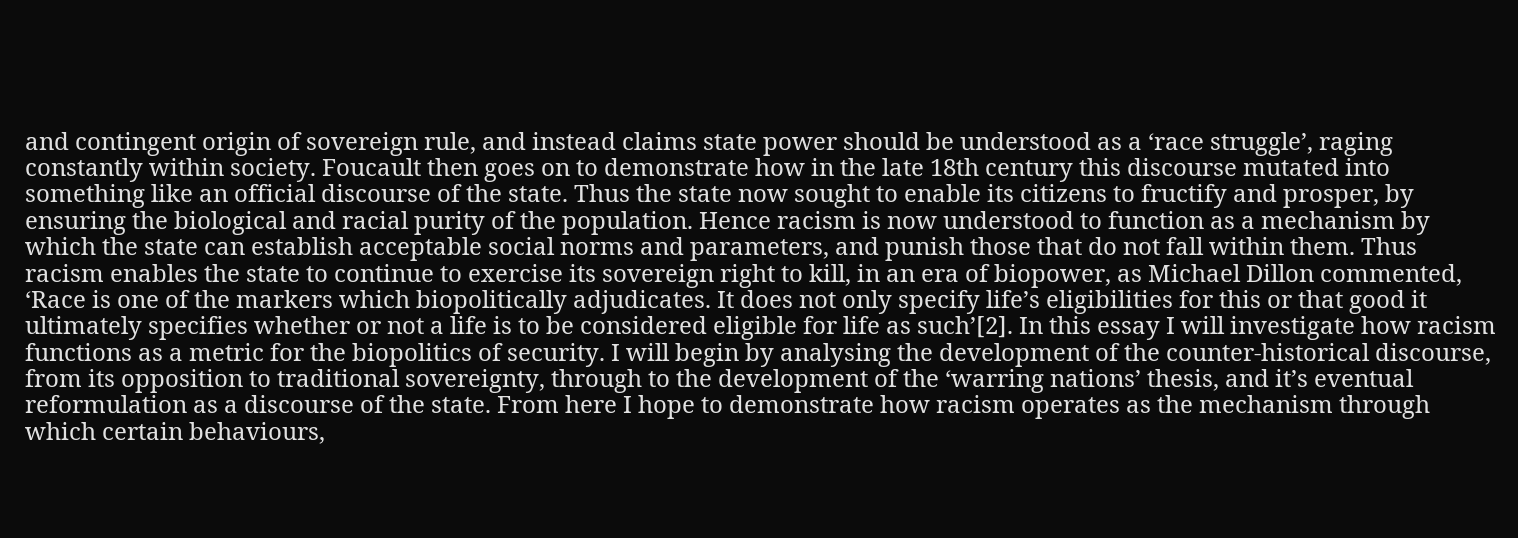and contingent origin of sovereign rule, and instead claims state power should be understood as a ‘race struggle’, raging constantly within society. Foucault then goes on to demonstrate how in the late 18th century this discourse mutated into something like an official discourse of the state. Thus the state now sought to enable its citizens to fructify and prosper, by ensuring the biological and racial purity of the population. Hence racism is now understood to function as a mechanism by which the state can establish acceptable social norms and parameters, and punish those that do not fall within them. Thus racism enables the state to continue to exercise its sovereign right to kill, in an era of biopower, as Michael Dillon commented, ‘Race is one of the markers which biopolitically adjudicates. It does not only specify life’s eligibilities for this or that good it ultimately specifies whether or not a life is to be considered eligible for life as such’[2]. In this essay I will investigate how racism functions as a metric for the biopolitics of security. I will begin by analysing the development of the counter-historical discourse, from its opposition to traditional sovereignty, through to the development of the ‘warring nations’ thesis, and it’s eventual reformulation as a discourse of the state. From here I hope to demonstrate how racism operates as the mechanism through which certain behaviours,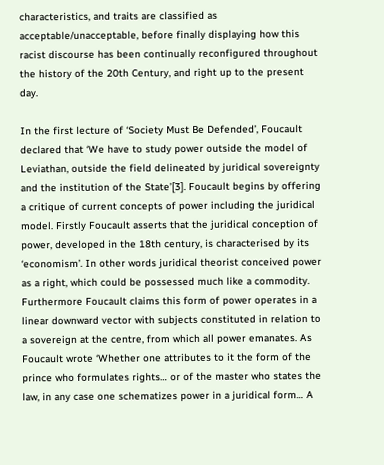characteristics, and traits are classified as acceptable/unacceptable, before finally displaying how this racist discourse has been continually reconfigured throughout the history of the 20th Century, and right up to the present day.

In the first lecture of ‘Society Must Be Defended’, Foucault declared that ‘We have to study power outside the model of Leviathan, outside the field delineated by juridical sovereignty and the institution of the State’[3]. Foucault begins by offering a critique of current concepts of power including the juridical model. Firstly Foucault asserts that the juridical conception of power, developed in the 18th century, is characterised by its ‘economism’. In other words juridical theorist conceived power as a right, which could be possessed much like a commodity. Furthermore Foucault claims this form of power operates in a linear downward vector with subjects constituted in relation to a sovereign at the centre, from which all power emanates. As Foucault wrote ‘Whether one attributes to it the form of the prince who formulates rights… or of the master who states the law, in any case one schematizes power in a juridical form… A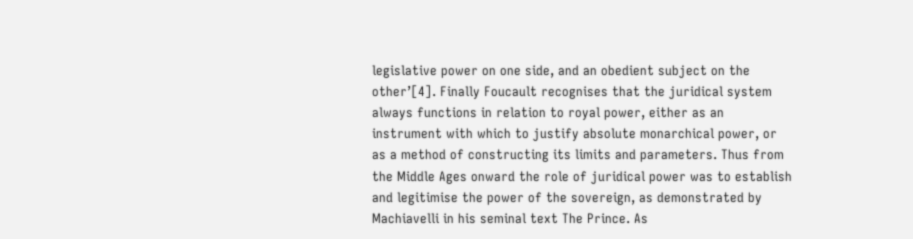legislative power on one side, and an obedient subject on the other’[4]. Finally Foucault recognises that the juridical system always functions in relation to royal power, either as an instrument with which to justify absolute monarchical power, or as a method of constructing its limits and parameters. Thus from the Middle Ages onward the role of juridical power was to establish and legitimise the power of the sovereign, as demonstrated by Machiavelli in his seminal text The Prince. As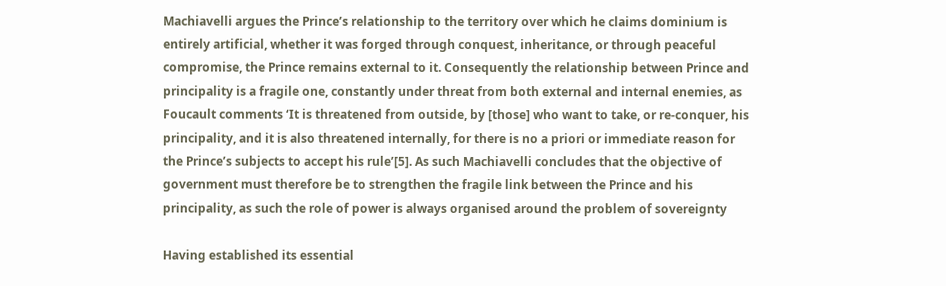Machiavelli argues the Prince’s relationship to the territory over which he claims dominium is entirely artificial, whether it was forged through conquest, inheritance, or through peaceful compromise, the Prince remains external to it. Consequently the relationship between Prince and principality is a fragile one, constantly under threat from both external and internal enemies, as Foucault comments ‘It is threatened from outside, by [those] who want to take, or re-conquer, his principality, and it is also threatened internally, for there is no a priori or immediate reason for the Prince’s subjects to accept his rule’[5]. As such Machiavelli concludes that the objective of government must therefore be to strengthen the fragile link between the Prince and his principality, as such the role of power is always organised around the problem of sovereignty

Having established its essential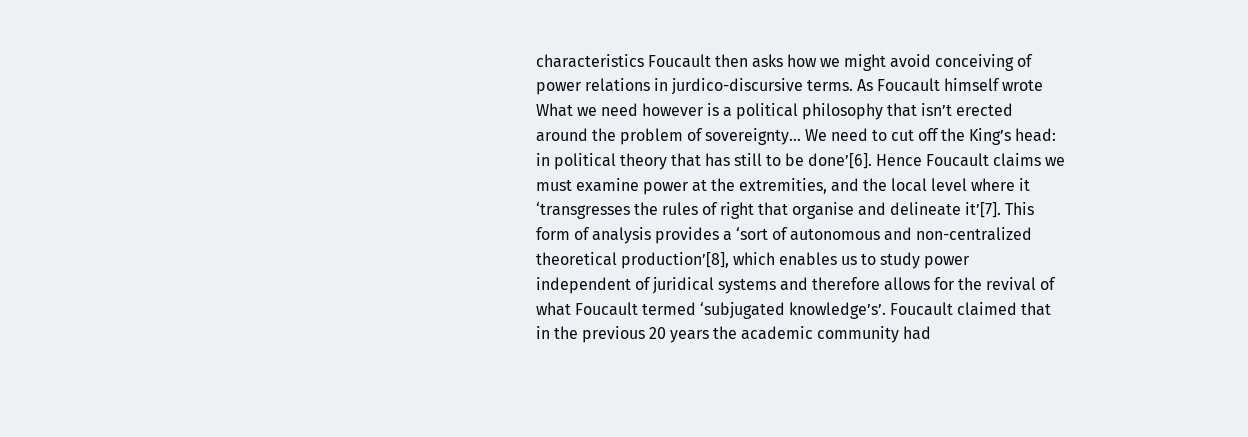characteristics Foucault then asks how we might avoid conceiving of power relations in jurdico-discursive terms. As Foucault himself wrote What we need however is a political philosophy that isn’t erected around the problem of sovereignty… We need to cut off the King’s head: in political theory that has still to be done’[6]. Hence Foucault claims we must examine power at the extremities, and the local level where it ‘transgresses the rules of right that organise and delineate it’[7]. This form of analysis provides a ‘sort of autonomous and non-centralized theoretical production’[8], which enables us to study power independent of juridical systems and therefore allows for the revival of what Foucault termed ‘subjugated knowledge’s’. Foucault claimed that in the previous 20 years the academic community had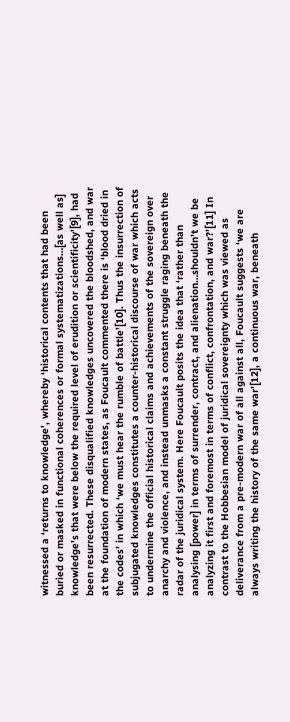witnessed a ‘returns to knowledge’, whereby ‘historical contents that had been buried or masked in functional coherences or formal systematizations…[as well as] knowledge’s that were below the required level of erudition or scientificity’[9], had been resurrected. These disqualified knowledges uncovered the bloodshed, and war at the foundation of modern states, as Foucault commented there is ‘blood dried in the codes’ in which ‘we must hear the rumble of battle’[10]. Thus the insurrection of subjugated knowledges constitutes a counter-historical discourse of war which acts to undermine the official historical claims and achievements of the sovereign over anarchy and violence, and instead unmasks a constant struggle raging beneath the radar of the juridical system. Here Foucault posits the idea that ‘rather than analysing [power] in terms of surrender, contract, and alienation…shouldn’t we be analyzing it first and foremost in terms of conflict, confrontation, and war?’[11] In contrast to the Hobbesian model of juridical sovereignty which was viewed as deliverance from a pre-modern war of all against all, Foucault suggests ‘we are always writing the history of the same war’[12], a continuous war, beneath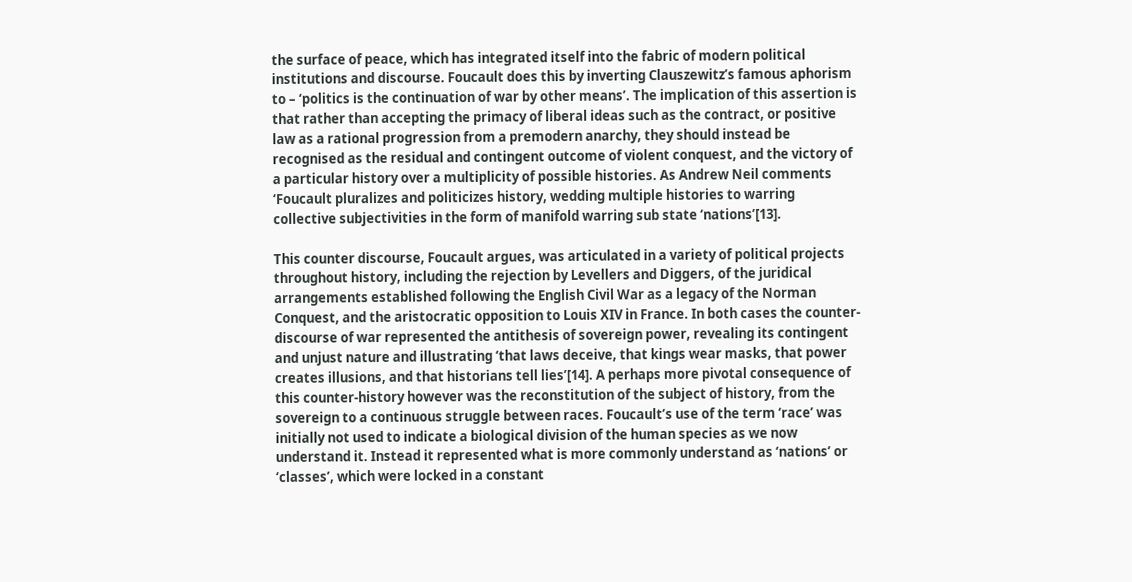the surface of peace, which has integrated itself into the fabric of modern political institutions and discourse. Foucault does this by inverting Clauszewitz’s famous aphorism to – ‘politics is the continuation of war by other means’. The implication of this assertion is that rather than accepting the primacy of liberal ideas such as the contract, or positive law as a rational progression from a premodern anarchy, they should instead be recognised as the residual and contingent outcome of violent conquest, and the victory of a particular history over a multiplicity of possible histories. As Andrew Neil comments ‘Foucault pluralizes and politicizes history, wedding multiple histories to warring collective subjectivities in the form of manifold warring sub state ‘nations’[13].

This counter discourse, Foucault argues, was articulated in a variety of political projects throughout history, including the rejection by Levellers and Diggers, of the juridical arrangements established following the English Civil War as a legacy of the Norman Conquest, and the aristocratic opposition to Louis XIV in France. In both cases the counter-discourse of war represented the antithesis of sovereign power, revealing its contingent and unjust nature and illustrating ‘that laws deceive, that kings wear masks, that power creates illusions, and that historians tell lies’[14]. A perhaps more pivotal consequence of this counter-history however was the reconstitution of the subject of history, from the sovereign to a continuous struggle between races. Foucault’s use of the term ‘race’ was initially not used to indicate a biological division of the human species as we now understand it. Instead it represented what is more commonly understand as ‘nations’ or ‘classes’, which were locked in a constant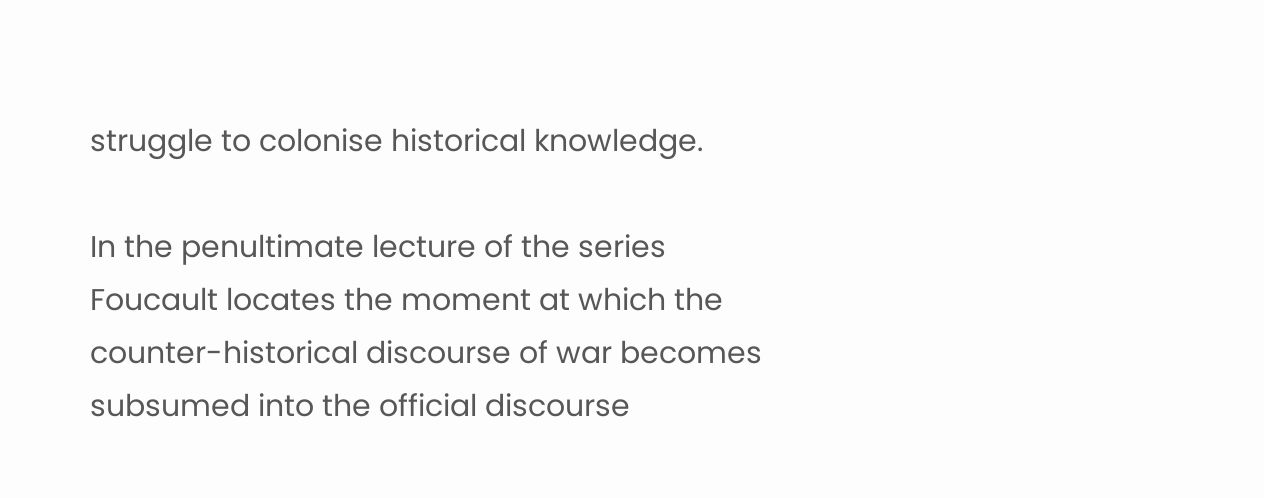struggle to colonise historical knowledge.

In the penultimate lecture of the series Foucault locates the moment at which the counter-historical discourse of war becomes subsumed into the official discourse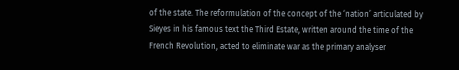of the state. The reformulation of the concept of the ‘nation’ articulated by Sieyes in his famous text the Third Estate, written around the time of the French Revolution, acted to eliminate war as the primary analyser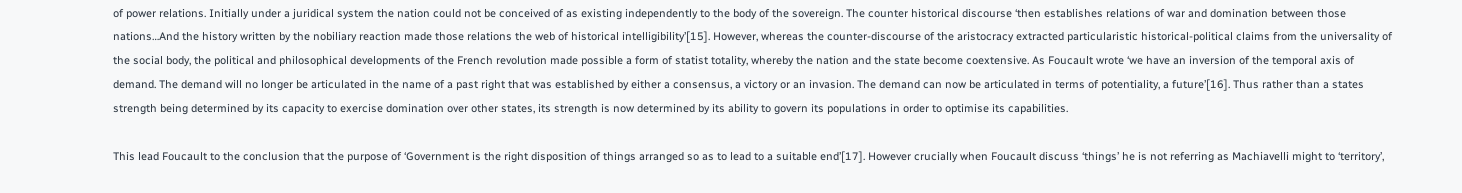of power relations. Initially under a juridical system the nation could not be conceived of as existing independently to the body of the sovereign. The counter historical discourse ‘then establishes relations of war and domination between those nations…And the history written by the nobiliary reaction made those relations the web of historical intelligibility’[15]. However, whereas the counter-discourse of the aristocracy extracted particularistic historical-political claims from the universality of the social body, the political and philosophical developments of the French revolution made possible a form of statist totality, whereby the nation and the state become coextensive. As Foucault wrote ‘we have an inversion of the temporal axis of demand. The demand will no longer be articulated in the name of a past right that was established by either a consensus, a victory or an invasion. The demand can now be articulated in terms of potentiality, a future’[16]. Thus rather than a states strength being determined by its capacity to exercise domination over other states, its strength is now determined by its ability to govern its populations in order to optimise its capabilities.

This lead Foucault to the conclusion that the purpose of ‘Government is the right disposition of things arranged so as to lead to a suitable end’[17]. However crucially when Foucault discuss ‘things’ he is not referring as Machiavelli might to ‘territory’,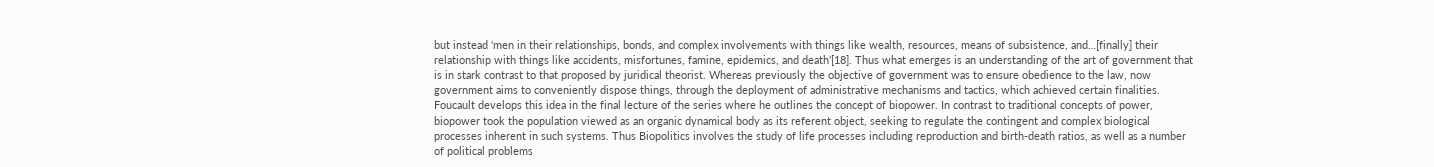but instead ‘men in their relationships, bonds, and complex involvements with things like wealth, resources, means of subsistence, and…[finally] their relationship with things like accidents, misfortunes, famine, epidemics, and death’[18]. Thus what emerges is an understanding of the art of government that is in stark contrast to that proposed by juridical theorist. Whereas previously the objective of government was to ensure obedience to the law, now government aims to conveniently dispose things, through the deployment of administrative mechanisms and tactics, which achieved certain finalities. Foucault develops this idea in the final lecture of the series where he outlines the concept of biopower. In contrast to traditional concepts of power, biopower took the population viewed as an organic dynamical body as its referent object, seeking to regulate the contingent and complex biological processes inherent in such systems. Thus Biopolitics involves the study of life processes including reproduction and birth-death ratios, as well as a number of political problems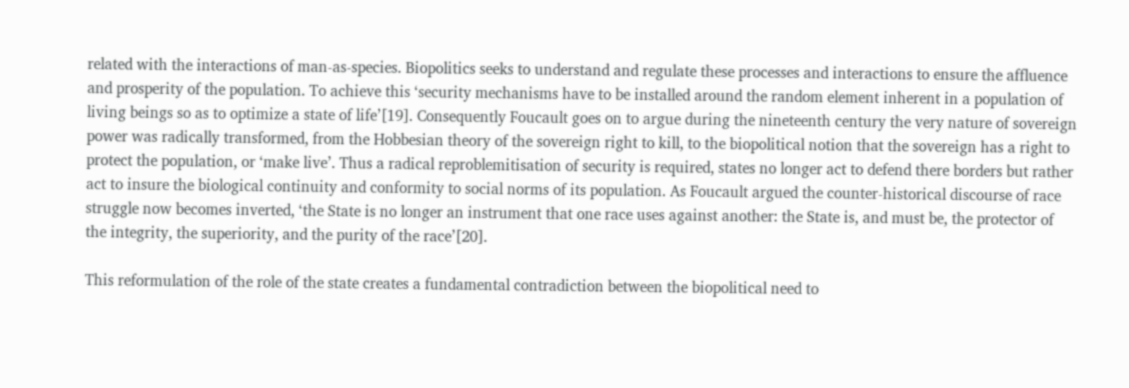related with the interactions of man-as-species. Biopolitics seeks to understand and regulate these processes and interactions to ensure the affluence and prosperity of the population. To achieve this ‘security mechanisms have to be installed around the random element inherent in a population of living beings so as to optimize a state of life’[19]. Consequently Foucault goes on to argue during the nineteenth century the very nature of sovereign power was radically transformed, from the Hobbesian theory of the sovereign right to kill, to the biopolitical notion that the sovereign has a right to protect the population, or ‘make live’. Thus a radical reproblemitisation of security is required, states no longer act to defend there borders but rather act to insure the biological continuity and conformity to social norms of its population. As Foucault argued the counter-historical discourse of race struggle now becomes inverted, ‘the State is no longer an instrument that one race uses against another: the State is, and must be, the protector of the integrity, the superiority, and the purity of the race’[20].

This reformulation of the role of the state creates a fundamental contradiction between the biopolitical need to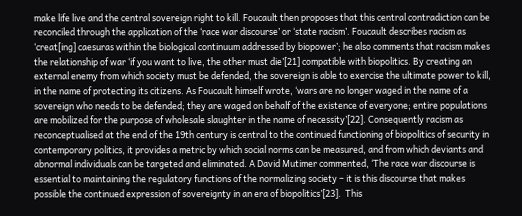make life live and the central sovereign right to kill. Foucault then proposes that this central contradiction can be reconciled through the application of the ‘race war discourse’ or ‘state racism’. Foucault describes racism as ‘creat[ing] caesuras within the biological continuum addressed by biopower’; he also comments that racism makes the relationship of war ‘if you want to live, the other must die’[21] compatible with biopolitics. By creating an external enemy from which society must be defended, the sovereign is able to exercise the ultimate power to kill, in the name of protecting its citizens. As Foucault himself wrote, ‘wars are no longer waged in the name of a sovereign who needs to be defended; they are waged on behalf of the existence of everyone; entire populations are mobilized for the purpose of wholesale slaughter in the name of necessity’[22]. Consequently racism as reconceptualised at the end of the 19th century is central to the continued functioning of biopolitics of security in contemporary politics, it provides a metric by which social norms can be measured, and from which deviants and abnormal individuals can be targeted and eliminated. A David Mutimer commented, ‘The race war discourse is essential to maintaining the regulatory functions of the normalizing society – it is this discourse that makes possible the continued expression of sovereignty in an era of biopolitics’[23].  This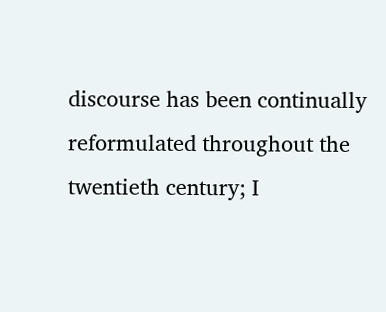discourse has been continually reformulated throughout the twentieth century; I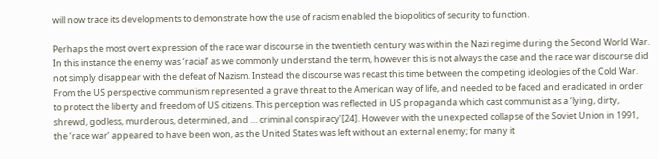will now trace its developments to demonstrate how the use of racism enabled the biopolitics of security to function.

Perhaps the most overt expression of the race war discourse in the twentieth century was within the Nazi regime during the Second World War. In this instance the enemy was ‘racial’ as we commonly understand the term, however this is not always the case and the race war discourse did not simply disappear with the defeat of Nazism. Instead the discourse was recast this time between the competing ideologies of the Cold War. From the US perspective communism represented a grave threat to the American way of life, and needed to be faced and eradicated in order to protect the liberty and freedom of US citizens. This perception was reflected in US propaganda which cast communist as a ‘lying, dirty, shrewd, godless, murderous, determined, and … criminal conspiracy’[24]. However with the unexpected collapse of the Soviet Union in 1991, the ‘race war’ appeared to have been won, as the United States was left without an external enemy; for many it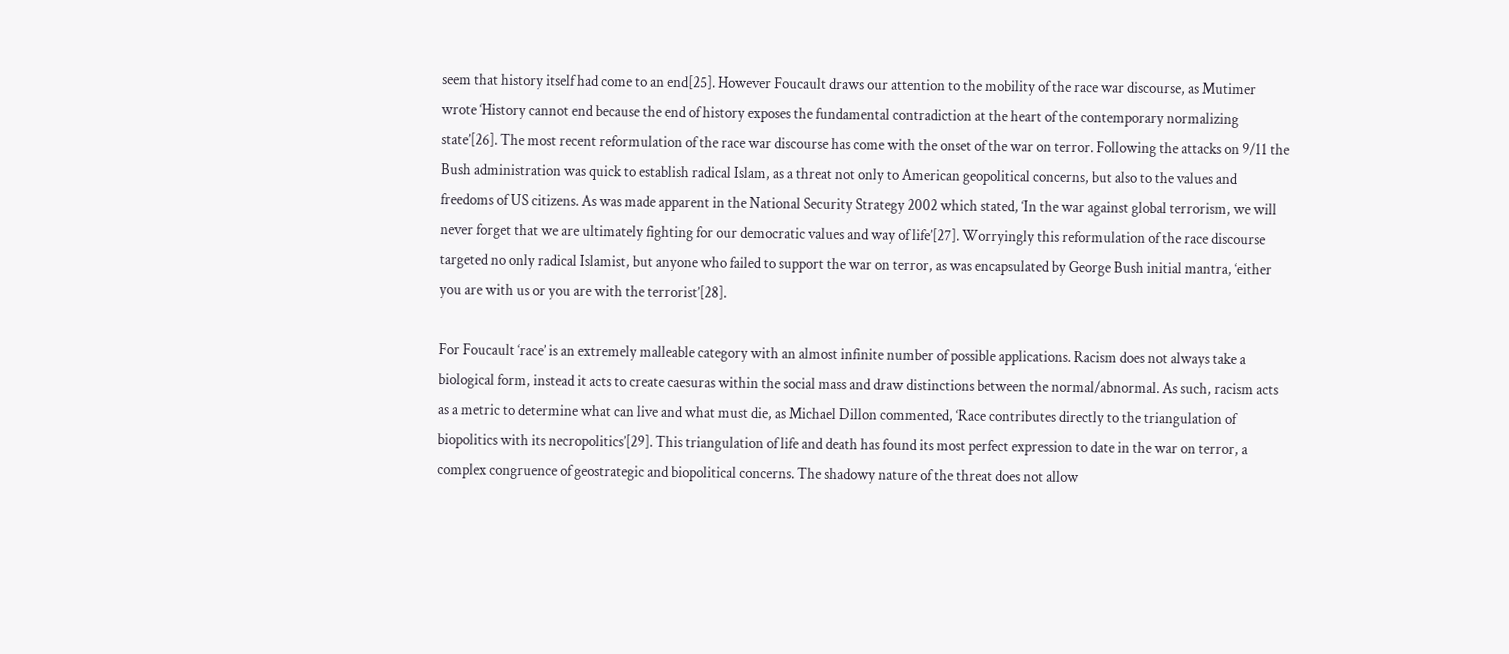seem that history itself had come to an end[25]. However Foucault draws our attention to the mobility of the race war discourse, as Mutimer wrote ‘History cannot end because the end of history exposes the fundamental contradiction at the heart of the contemporary normalizing state’[26]. The most recent reformulation of the race war discourse has come with the onset of the war on terror. Following the attacks on 9/11 the Bush administration was quick to establish radical Islam, as a threat not only to American geopolitical concerns, but also to the values and freedoms of US citizens. As was made apparent in the National Security Strategy 2002 which stated, ‘In the war against global terrorism, we will never forget that we are ultimately fighting for our democratic values and way of life’[27]. Worryingly this reformulation of the race discourse targeted no only radical Islamist, but anyone who failed to support the war on terror, as was encapsulated by George Bush initial mantra, ‘either you are with us or you are with the terrorist’[28].

For Foucault ‘race’ is an extremely malleable category with an almost infinite number of possible applications. Racism does not always take a biological form, instead it acts to create caesuras within the social mass and draw distinctions between the normal/abnormal. As such, racism acts as a metric to determine what can live and what must die, as Michael Dillon commented, ‘Race contributes directly to the triangulation of biopolitics with its necropolitics’[29]. This triangulation of life and death has found its most perfect expression to date in the war on terror, a complex congruence of geostrategic and biopolitical concerns. The shadowy nature of the threat does not allow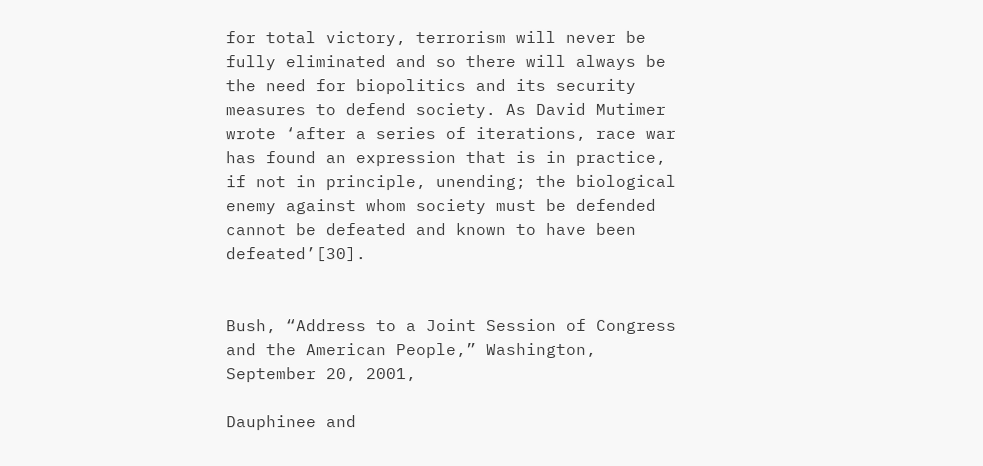for total victory, terrorism will never be fully eliminated and so there will always be the need for biopolitics and its security measures to defend society. As David Mutimer wrote ‘after a series of iterations, race war has found an expression that is in practice, if not in principle, unending; the biological enemy against whom society must be defended cannot be defeated and known to have been defeated’[30].


Bush, “Address to a Joint Session of Congress and the American People,” Washington, September 20, 2001,

Dauphinee and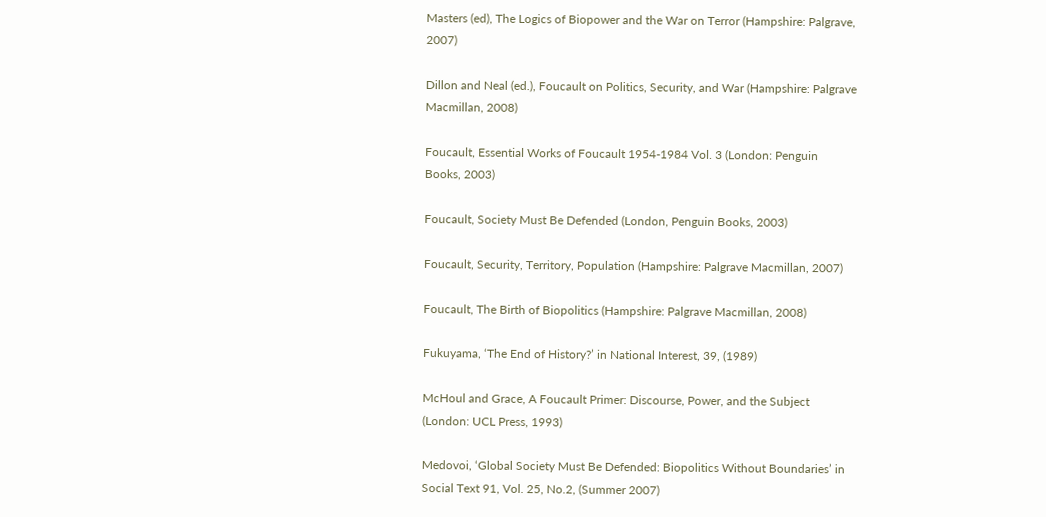Masters (ed), The Logics of Biopower and the War on Terror (Hampshire: Palgrave, 2007)

Dillon and Neal (ed.), Foucault on Politics, Security, and War (Hampshire: Palgrave Macmillan, 2008)

Foucault, Essential Works of Foucault 1954-1984 Vol. 3 (London: Penguin Books, 2003)

Foucault, Society Must Be Defended (London, Penguin Books, 2003)

Foucault, Security, Territory, Population (Hampshire: Palgrave Macmillan, 2007)

Foucault, The Birth of Biopolitics (Hampshire: Palgrave Macmillan, 2008)

Fukuyama, ‘The End of History?’ in National Interest, 39, (1989)

McHoul and Grace, A Foucault Primer: Discourse, Power, and the Subject (London: UCL Press, 1993)

Medovoi, ‘Global Society Must Be Defended: Biopolitics Without Boundaries’ in Social Text 91, Vol. 25, No.2, (Summer 2007)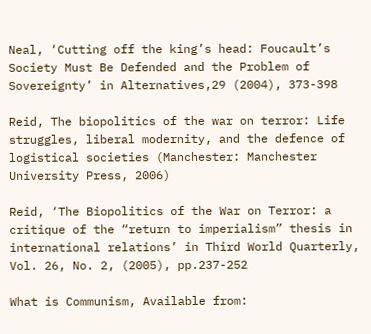Neal, ‘Cutting off the king’s head: Foucault’s Society Must Be Defended and the Problem of Sovereignty’ in Alternatives,29 (2004), 373-398

Reid, The biopolitics of the war on terror: Life struggles, liberal modernity, and the defence of logistical societies (Manchester: Manchester University Press, 2006)

Reid, ‘The Biopolitics of the War on Terror: a critique of the “return to imperialism” thesis in international relations’ in Third World Quarterly, Vol. 26, No. 2, (2005), pp.237-252

What is Communism, Available from: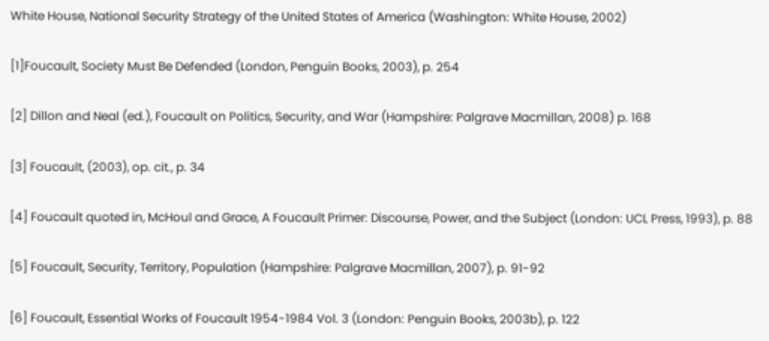White House, National Security Strategy of the United States of America (Washington: White House, 2002)

[1]Foucault, Society Must Be Defended (London, Penguin Books, 2003), p. 254

[2] Dillon and Neal (ed.), Foucault on Politics, Security, and War (Hampshire: Palgrave Macmillan, 2008) p. 168

[3] Foucault, (2003), op. cit., p. 34

[4] Foucault quoted in, McHoul and Grace, A Foucault Primer: Discourse, Power, and the Subject (London: UCL Press, 1993), p. 88

[5] Foucault, Security, Territory, Population (Hampshire: Palgrave Macmillan, 2007), p. 91-92

[6] Foucault, Essential Works of Foucault 1954-1984 Vol. 3 (London: Penguin Books, 2003b), p. 122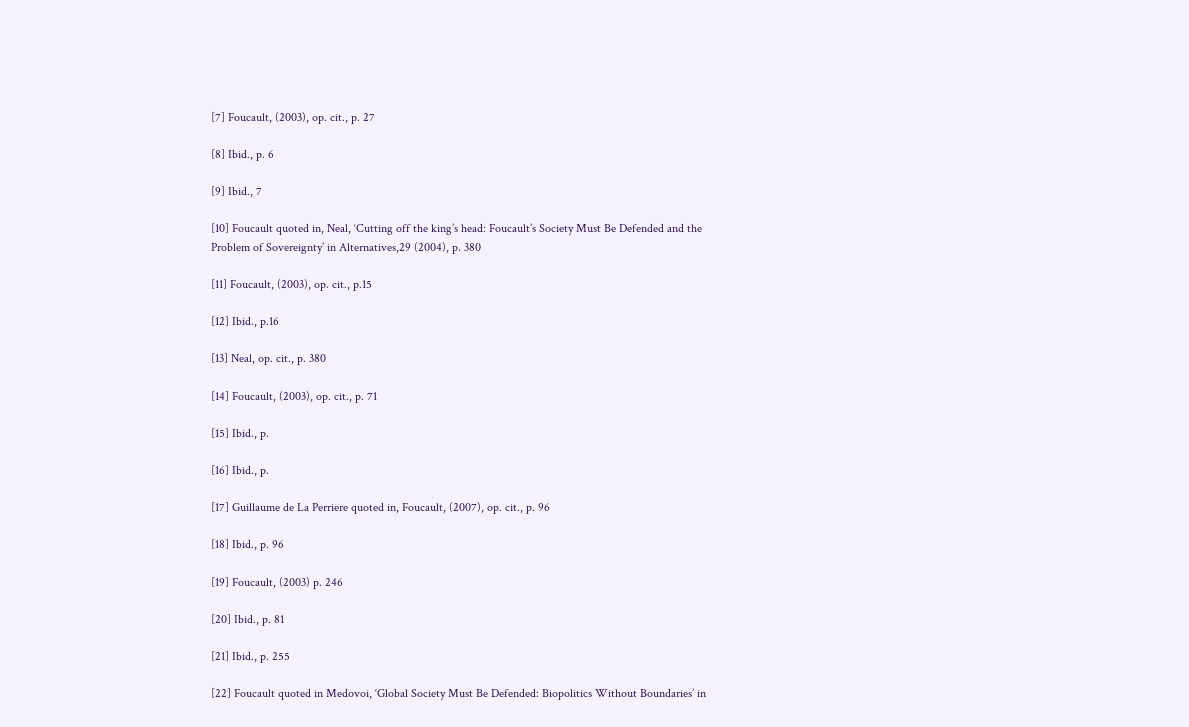[7] Foucault, (2003), op. cit., p. 27

[8] Ibid., p. 6

[9] Ibid., 7

[10] Foucault quoted in, Neal, ‘Cutting off the king’s head: Foucault’s Society Must Be Defended and the Problem of Sovereignty’ in Alternatives,29 (2004), p. 380

[11] Foucault, (2003), op. cit., p.15

[12] Ibid., p.16

[13] Neal, op. cit., p. 380

[14] Foucault, (2003), op. cit., p. 71

[15] Ibid., p.

[16] Ibid., p.

[17] Guillaume de La Perriere quoted in, Foucault, (2007), op. cit., p. 96

[18] Ibid., p. 96

[19] Foucault, (2003) p. 246

[20] Ibid., p. 81

[21] Ibid., p. 255

[22] Foucault quoted in Medovoi, ‘Global Society Must Be Defended: Biopolitics Without Boundaries’ in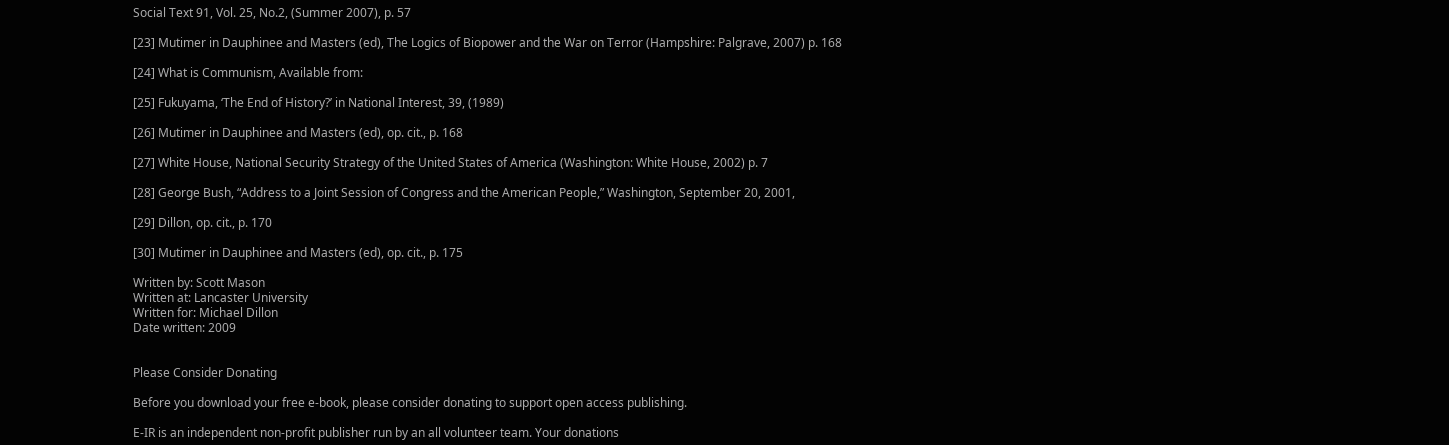Social Text 91, Vol. 25, No.2, (Summer 2007), p. 57

[23] Mutimer in Dauphinee and Masters (ed), The Logics of Biopower and the War on Terror (Hampshire: Palgrave, 2007) p. 168

[24] What is Communism, Available from:

[25] Fukuyama, ‘The End of History?’ in National Interest, 39, (1989)

[26] Mutimer in Dauphinee and Masters (ed), op. cit., p. 168

[27] White House, National Security Strategy of the United States of America (Washington: White House, 2002) p. 7

[28] George Bush, “Address to a Joint Session of Congress and the American People,” Washington, September 20, 2001,

[29] Dillon, op. cit., p. 170

[30] Mutimer in Dauphinee and Masters (ed), op. cit., p. 175

Written by: Scott Mason
Written at: Lancaster University
Written for: Michael Dillon
Date written: 2009


Please Consider Donating

Before you download your free e-book, please consider donating to support open access publishing.

E-IR is an independent non-profit publisher run by an all volunteer team. Your donations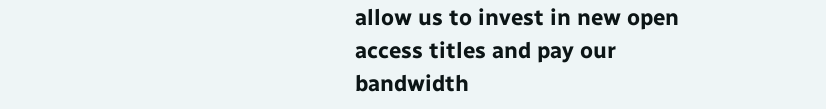allow us to invest in new open access titles and pay our bandwidth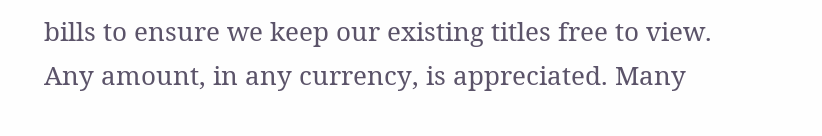bills to ensure we keep our existing titles free to view. Any amount, in any currency, is appreciated. Many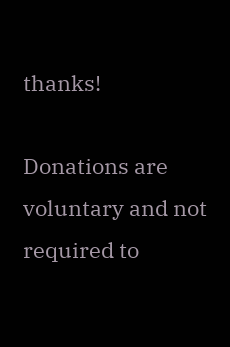thanks!

Donations are voluntary and not required to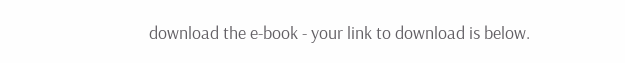download the e-book - your link to download is below.